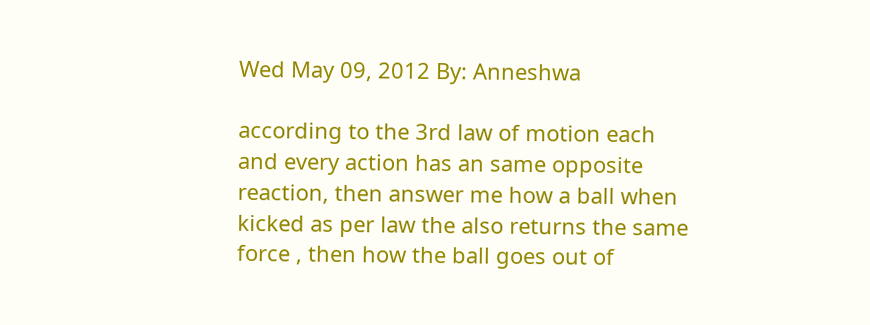Wed May 09, 2012 By: Anneshwa

according to the 3rd law of motion each and every action has an same opposite reaction, then answer me how a ball when kicked as per law the also returns the same force , then how the ball goes out of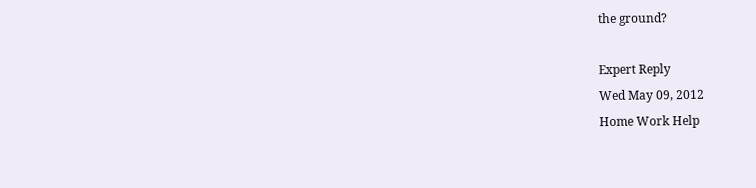the ground?

Expert Reply
Wed May 09, 2012
Home Work Help